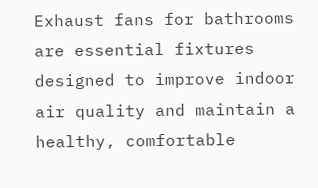Exhaust fans for bathrooms are essential fixtures designed to improve indoor air quality and maintain a healthy, comfortable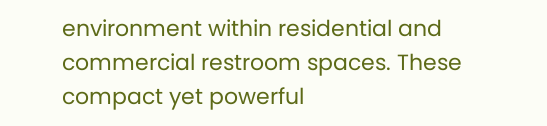environment within residential and commercial restroom spaces. These compact yet powerful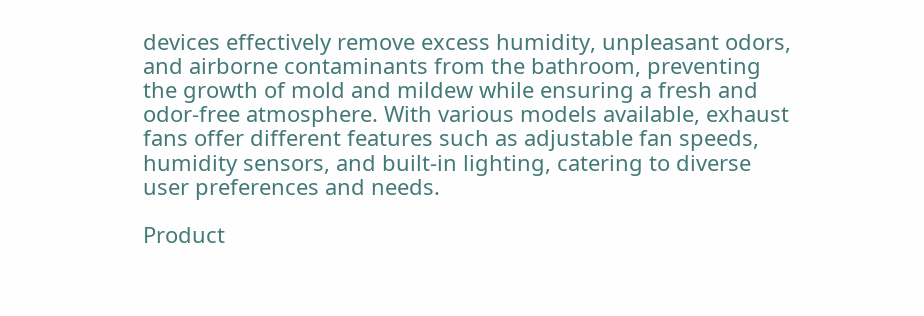devices effectively remove excess humidity, unpleasant odors, and airborne contaminants from the bathroom, preventing the growth of mold and mildew while ensuring a fresh and odor-free atmosphere. With various models available, exhaust fans offer different features such as adjustable fan speeds, humidity sensors, and built-in lighting, catering to diverse user preferences and needs.

Product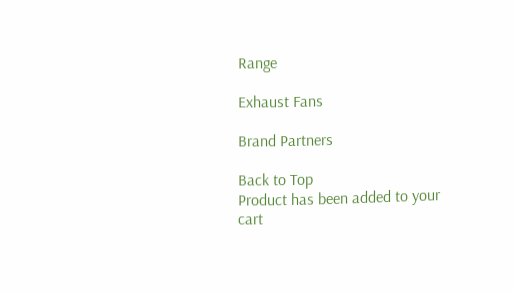Range

Exhaust Fans

Brand Partners

Back to Top
Product has been added to your cart